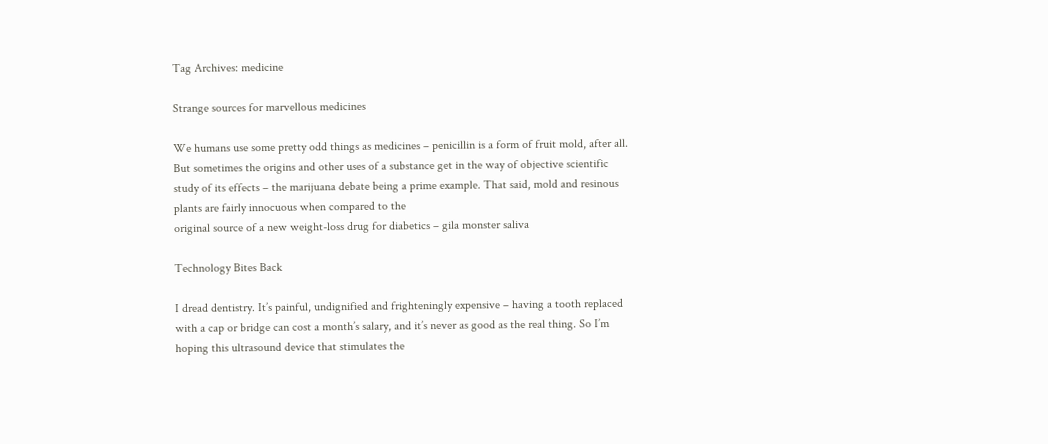Tag Archives: medicine

Strange sources for marvellous medicines

We humans use some pretty odd things as medicines – penicillin is a form of fruit mold, after all. But sometimes the origins and other uses of a substance get in the way of objective scientific study of its effects – the marijuana debate being a prime example. That said, mold and resinous plants are fairly innocuous when compared to the
original source of a new weight-loss drug for diabetics – gila monster saliva

Technology Bites Back

I dread dentistry. It’s painful, undignified and frighteningly expensive – having a tooth replaced with a cap or bridge can cost a month’s salary, and it’s never as good as the real thing. So I’m hoping this ultrasound device that stimulates the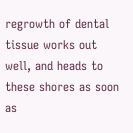regrowth of dental tissue works out well, and heads to these shores as soon as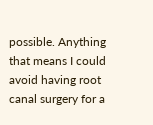possible. Anything that means I could avoid having root canal surgery for a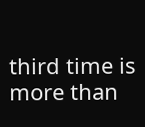third time is more than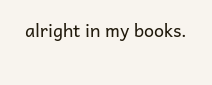alright in my books.